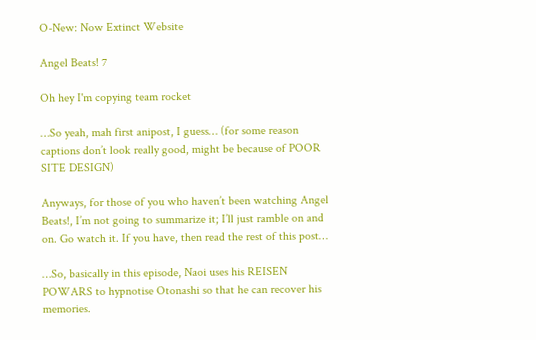O-New: Now Extinct Website

Angel Beats! 7

Oh hey I'm copying team rocket

…So yeah, mah first anipost, I guess… (for some reason captions don’t look really good, might be because of POOR SITE DESIGN)

Anyways, for those of you who haven’t been watching Angel Beats!, I’m not going to summarize it; I’ll just ramble on and on. Go watch it. If you have, then read the rest of this post…

…So, basically in this episode, Naoi uses his REISEN POWARS to hypnotise Otonashi so that he can recover his memories.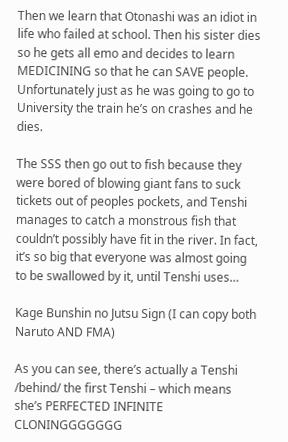Then we learn that Otonashi was an idiot in life who failed at school. Then his sister dies so he gets all emo and decides to learn MEDICINING so that he can SAVE people. Unfortunately just as he was going to go to University the train he’s on crashes and he dies.

The SSS then go out to fish because they were bored of blowing giant fans to suck tickets out of peoples pockets, and Tenshi manages to catch a monstrous fish that couldn’t possibly have fit in the river. In fact, it’s so big that everyone was almost going to be swallowed by it, until Tenshi uses…

Kage Bunshin no Jutsu Sign (I can copy both Naruto AND FMA)

As you can see, there’s actually a Tenshi /behind/ the first Tenshi – which means she’s PERFECTED INFINITE CLONINGGGGGGG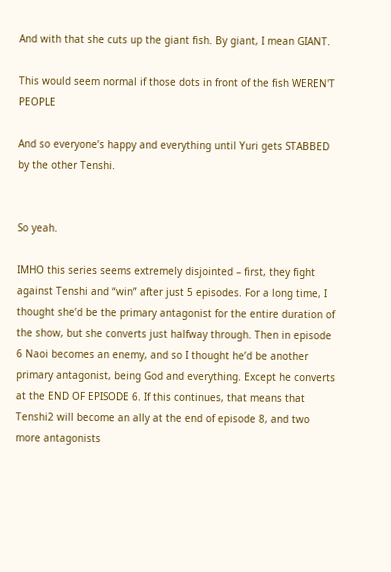And with that she cuts up the giant fish. By giant, I mean GIANT.

This would seem normal if those dots in front of the fish WEREN'T PEOPLE

And so everyone’s happy and everything until Yuri gets STABBED by the other Tenshi.


So yeah.

IMHO this series seems extremely disjointed – first, they fight against Tenshi and “win” after just 5 episodes. For a long time, I thought she’d be the primary antagonist for the entire duration of the show, but she converts just halfway through. Then in episode 6 Naoi becomes an enemy, and so I thought he’d be another primary antagonist, being God and everything. Except he converts at the END OF EPISODE 6. If this continues, that means that Tenshi2 will become an ally at the end of episode 8, and two more antagonists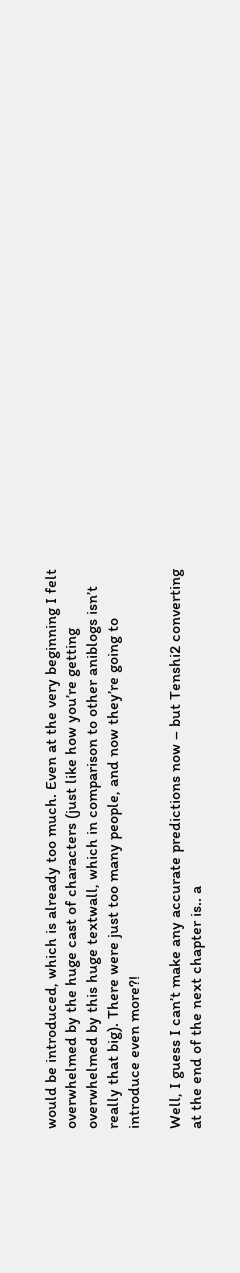would be introduced, which is already too much. Even at the very beginning I felt overwhelmed by the huge cast of characters (just like how you’re getting overwhelmed by this huge textwall, which in comparison to other aniblogs isn’t really that big). There were just too many people, and now they’re going to introduce even more?!

Well, I guess I can’t make any accurate predictions now – but Tenshi2 converting at the end of the next chapter is.. a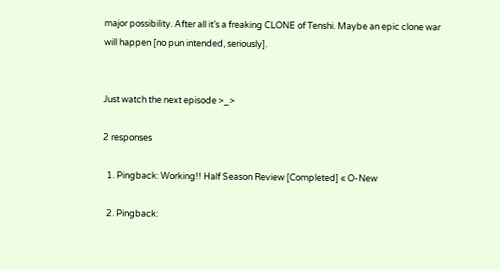major possibility. After all it’s a freaking CLONE of Tenshi. Maybe an epic clone war will happen [no pun intended, seriously].


Just watch the next episode >_>

2 responses

  1. Pingback: Working!! Half Season Review [Completed] « O-New

  2. Pingback: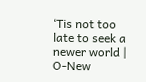‘Tis not too late to seek a newer world | O-New